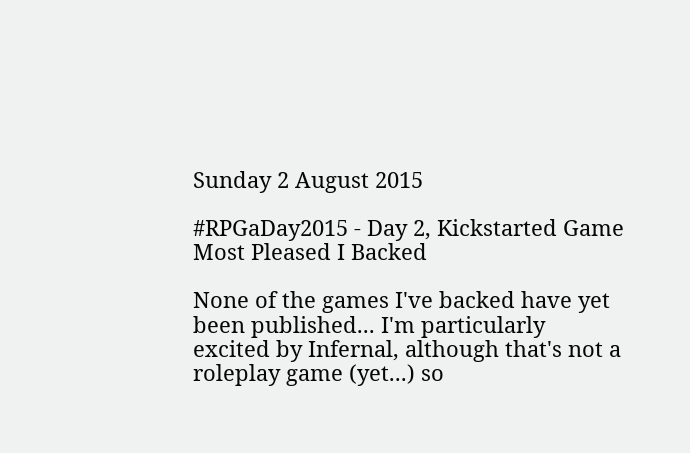Sunday 2 August 2015

#RPGaDay2015 - Day 2, Kickstarted Game Most Pleased I Backed

None of the games I've backed have yet been published... I'm particularly excited by Infernal, although that's not a roleplay game (yet...) so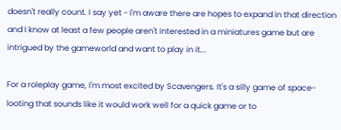doesn't really count. I say yet - I'm aware there are hopes to expand in that direction and I know at least a few people aren't interested in a miniatures game but are intrigued by the gameworld and want to play in it...

For a roleplay game, I'm most excited by Scavengers. It's a silly game of space-looting that sounds like it would work well for a quick game or to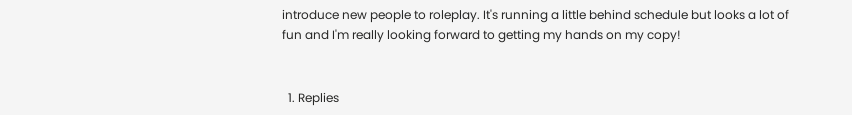introduce new people to roleplay. It's running a little behind schedule but looks a lot of fun and I'm really looking forward to getting my hands on my copy!


  1. Replies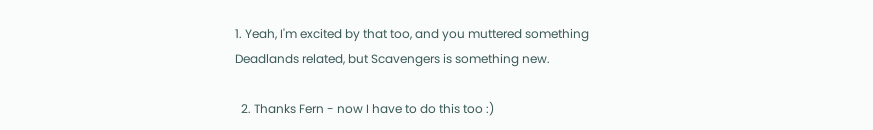1. Yeah, I'm excited by that too, and you muttered something Deadlands related, but Scavengers is something new.

  2. Thanks Fern - now I have to do this too :)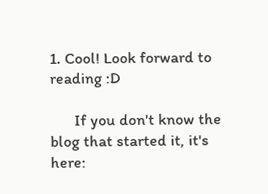1. Cool! Look forward to reading :D

      If you don't know the blog that started it, it's here: